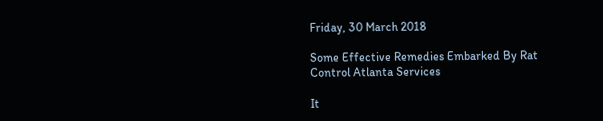Friday, 30 March 2018

Some Effective Remedies Embarked By Rat Control Atlanta Services

It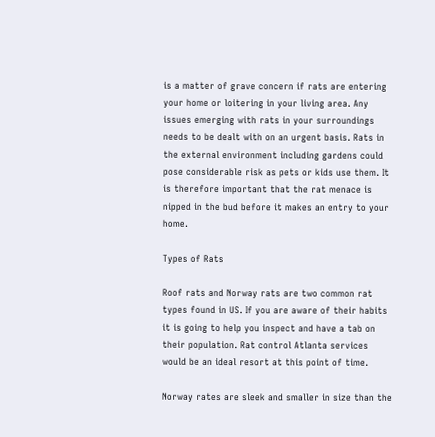is a matter of grave concern if rats are entering your home or loitering in your living area. Any issues emerging with rats in your surroundings needs to be dealt with on an urgent basis. Rats in the external environment including gardens could pose considerable risk as pets or kids use them. It is therefore important that the rat menace is nipped in the bud before it makes an entry to your home.

Types of Rats

Roof rats and Norway rats are two common rat types found in US. If you are aware of their habits it is going to help you inspect and have a tab on their population. Rat control Atlanta services would be an ideal resort at this point of time.

Norway rates are sleek and smaller in size than the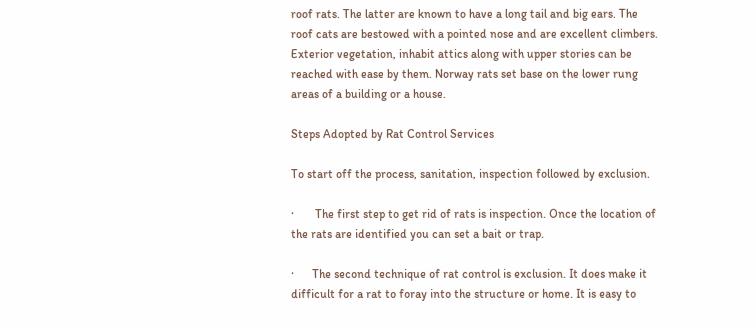roof rats. The latter are known to have a long tail and big ears. The roof cats are bestowed with a pointed nose and are excellent climbers. Exterior vegetation, inhabit attics along with upper stories can be reached with ease by them. Norway rats set base on the lower rung areas of a building or a house.

Steps Adopted by Rat Control Services

To start off the process, sanitation, inspection followed by exclusion.

·       The first step to get rid of rats is inspection. Once the location of the rats are identified you can set a bait or trap.

·      The second technique of rat control is exclusion. It does make it difficult for a rat to foray into the structure or home. It is easy to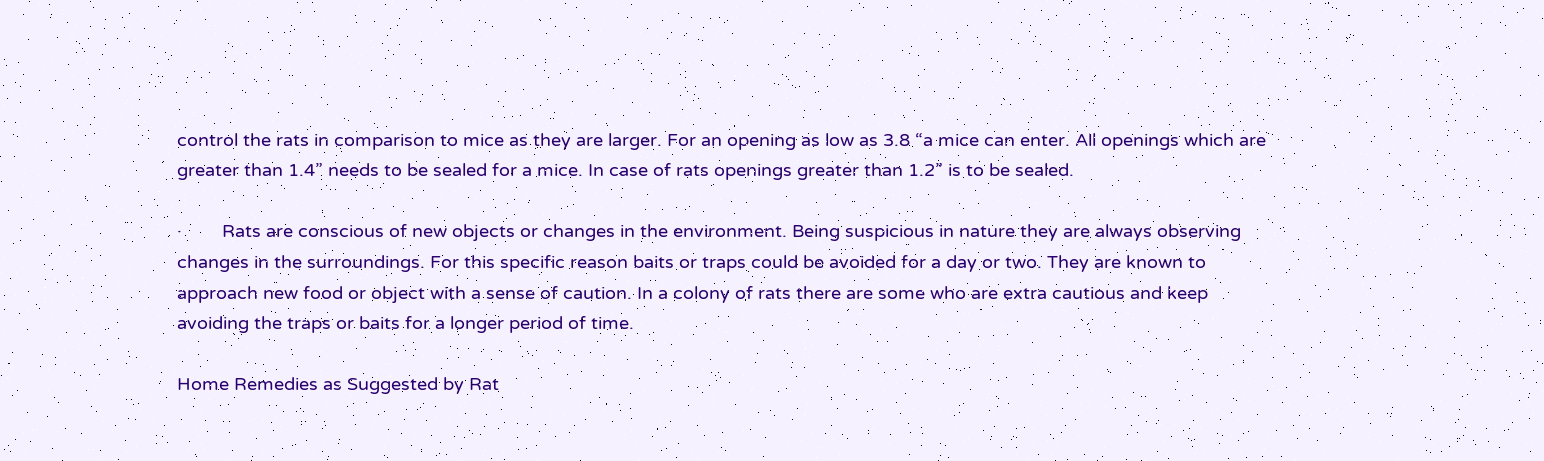control the rats in comparison to mice as they are larger. For an opening as low as 3.8 “a mice can enter. All openings which are greater than 1.4” needs to be sealed for a mice. In case of rats openings greater than 1.2” is to be sealed.

·        Rats are conscious of new objects or changes in the environment. Being suspicious in nature they are always observing changes in the surroundings. For this specific reason baits or traps could be avoided for a day or two. They are known to approach new food or object with a sense of caution. In a colony of rats there are some who are extra cautious and keep avoiding the traps or baits for a longer period of time.

Home Remedies as Suggested by Rat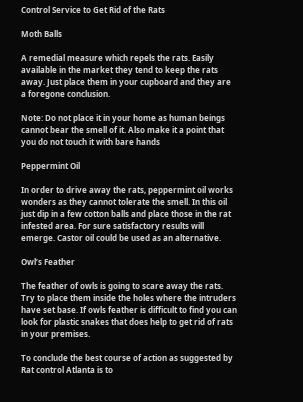Control Service to Get Rid of the Rats

Moth Balls

A remedial measure which repels the rats. Easily available in the market they tend to keep the rats away. Just place them in your cupboard and they are a foregone conclusion.

Note: Do not place it in your home as human beings cannot bear the smell of it. Also make it a point that you do not touch it with bare hands

Peppermint Oil

In order to drive away the rats, peppermint oil works wonders as they cannot tolerate the smell. In this oil just dip in a few cotton balls and place those in the rat infested area. For sure satisfactory results will emerge. Castor oil could be used as an alternative.

Owl’s Feather

The feather of owls is going to scare away the rats. Try to place them inside the holes where the intruders have set base. If owls feather is difficult to find you can look for plastic snakes that does help to get rid of rats in your premises.

To conclude the best course of action as suggested by Rat control Atlanta is to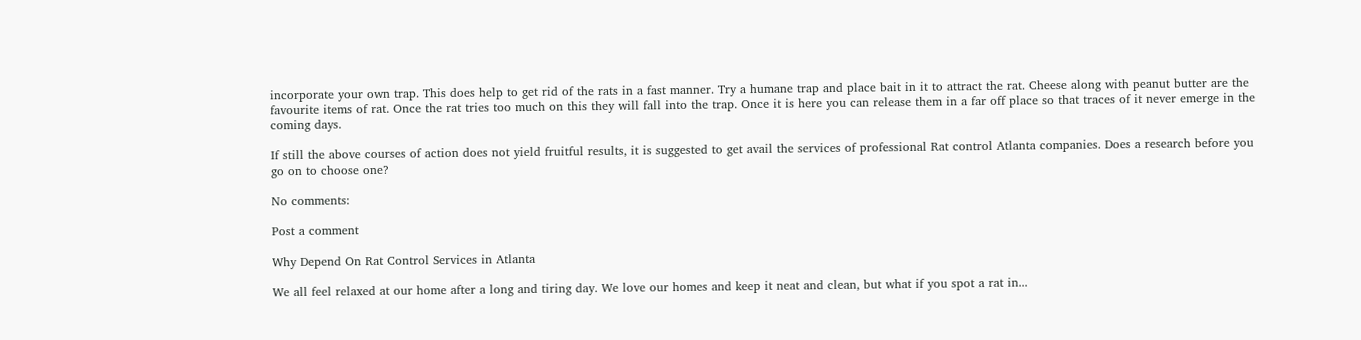incorporate your own trap. This does help to get rid of the rats in a fast manner. Try a humane trap and place bait in it to attract the rat. Cheese along with peanut butter are the favourite items of rat. Once the rat tries too much on this they will fall into the trap. Once it is here you can release them in a far off place so that traces of it never emerge in the coming days.

If still the above courses of action does not yield fruitful results, it is suggested to get avail the services of professional Rat control Atlanta companies. Does a research before you go on to choose one?

No comments:

Post a comment

Why Depend On Rat Control Services in Atlanta

We all feel relaxed at our home after a long and tiring day. We love our homes and keep it neat and clean, but what if you spot a rat in...